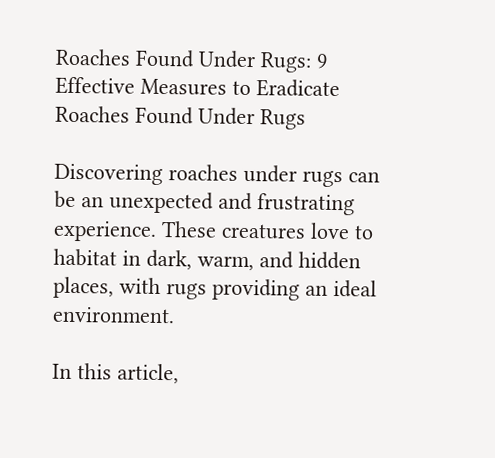Roaches Found Under Rugs: 9 Effective Measures to Eradicate Roaches Found Under Rugs

Discovering roaches under rugs can be an unexpected and frustrating experience. These creatures love to habitat in dark, warm, and hidden places, with rugs providing an ideal environment.

In this article,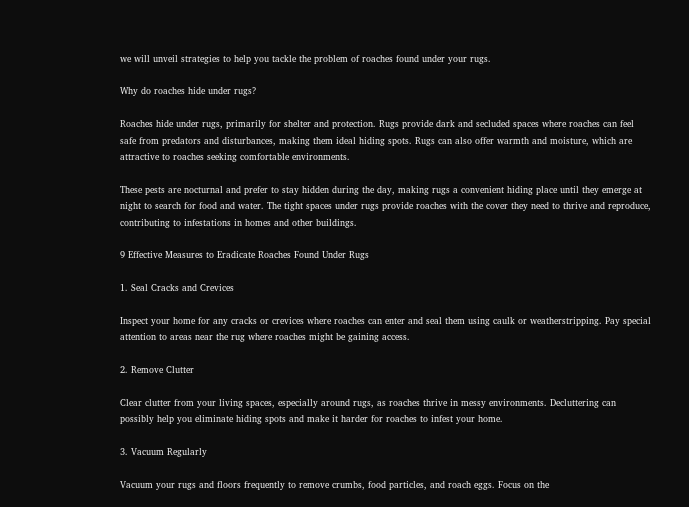we will unveil strategies to help you tackle the problem of roaches found under your rugs.

Why do roaches hide under rugs?

Roaches hide under rugs, primarily for shelter and protection. Rugs provide dark and secluded spaces where roaches can feel safe from predators and disturbances, making them ideal hiding spots. Rugs can also offer warmth and moisture, which are attractive to roaches seeking comfortable environments.

These pests are nocturnal and prefer to stay hidden during the day, making rugs a convenient hiding place until they emerge at night to search for food and water. The tight spaces under rugs provide roaches with the cover they need to thrive and reproduce, contributing to infestations in homes and other buildings.

9 Effective Measures to Eradicate Roaches Found Under Rugs

1. Seal Cracks and Crevices

Inspect your home for any cracks or crevices where roaches can enter and seal them using caulk or weatherstripping. Pay special attention to areas near the rug where roaches might be gaining access.

2. Remove Clutter

Clear clutter from your living spaces, especially around rugs, as roaches thrive in messy environments. Decluttering can possibly help you eliminate hiding spots and make it harder for roaches to infest your home.

3. Vacuum Regularly

Vacuum your rugs and floors frequently to remove crumbs, food particles, and roach eggs. Focus on the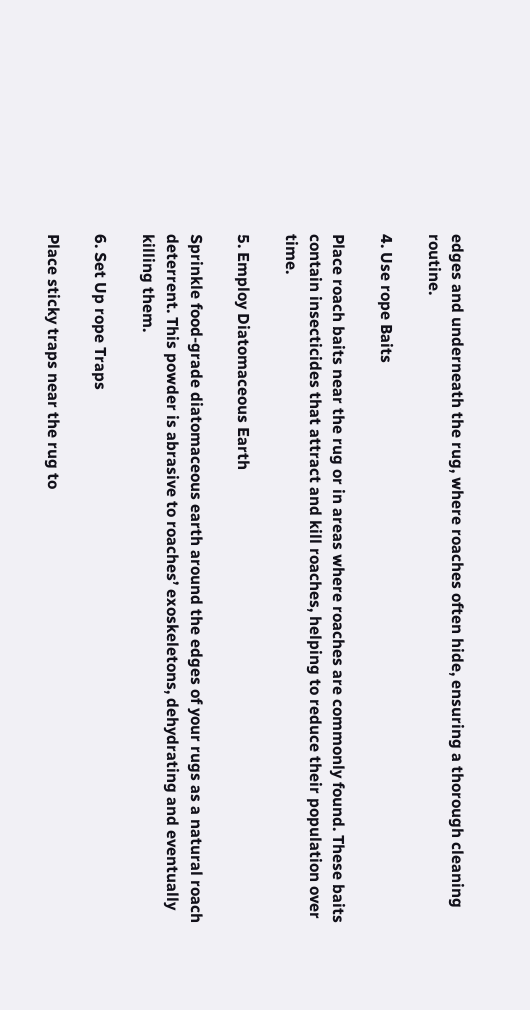edges and underneath the rug, where roaches often hide, ensuring a thorough cleaning routine.

4. Use rope Baits

Place roach baits near the rug or in areas where roaches are commonly found. These baits contain insecticides that attract and kill roaches, helping to reduce their population over time.

5. Employ Diatomaceous Earth

Sprinkle food-grade diatomaceous earth around the edges of your rugs as a natural roach deterrent. This powder is abrasive to roaches’ exoskeletons, dehydrating and eventually killing them.

6. Set Up rope Traps

Place sticky traps near the rug to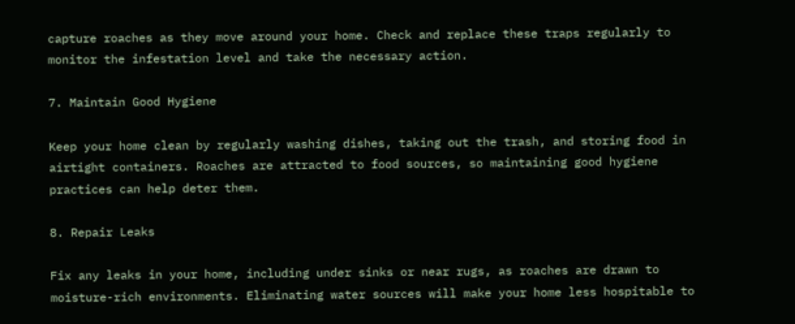capture roaches as they move around your home. Check and replace these traps regularly to monitor the infestation level and take the necessary action.

7. Maintain Good Hygiene

Keep your home clean by regularly washing dishes, taking out the trash, and storing food in airtight containers. Roaches are attracted to food sources, so maintaining good hygiene practices can help deter them.

8. Repair Leaks

Fix any leaks in your home, including under sinks or near rugs, as roaches are drawn to moisture-rich environments. Eliminating water sources will make your home less hospitable to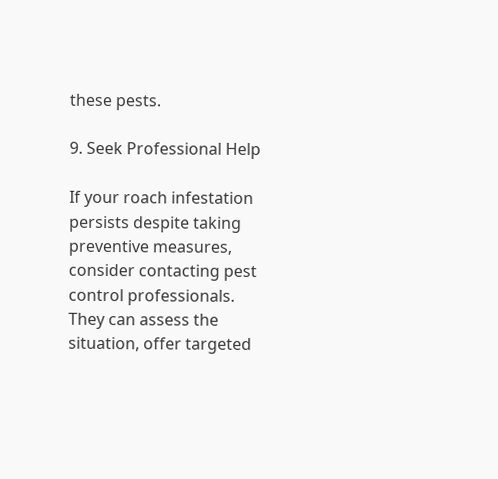these pests.

9. Seek Professional Help

If your roach infestation persists despite taking preventive measures, consider contacting pest control professionals. They can assess the situation, offer targeted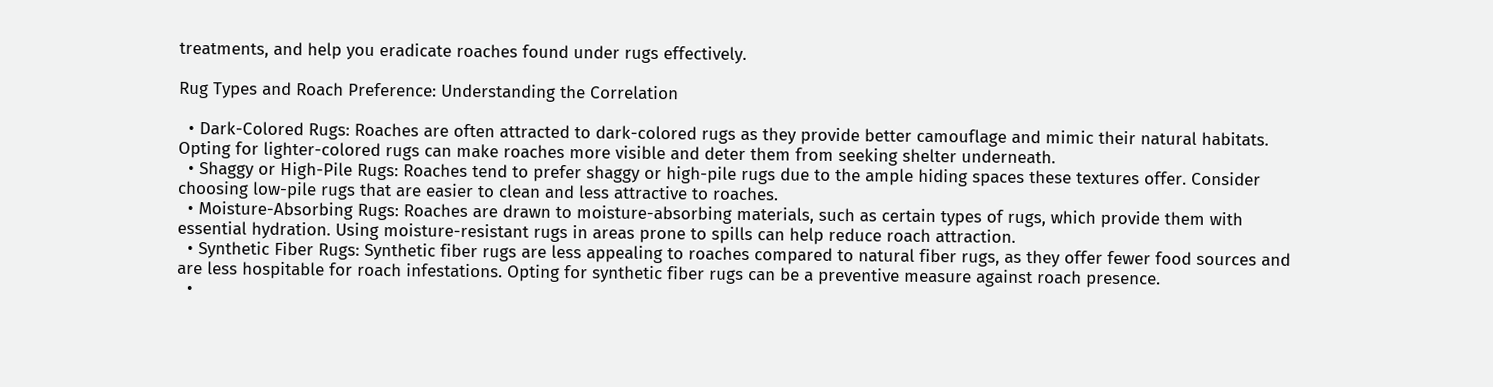treatments, and help you eradicate roaches found under rugs effectively.

Rug Types and Roach Preference: Understanding the Correlation

  • Dark-Colored Rugs: Roaches are often attracted to dark-colored rugs as they provide better camouflage and mimic their natural habitats. Opting for lighter-colored rugs can make roaches more visible and deter them from seeking shelter underneath.
  • Shaggy or High-Pile Rugs: Roaches tend to prefer shaggy or high-pile rugs due to the ample hiding spaces these textures offer. Consider choosing low-pile rugs that are easier to clean and less attractive to roaches.
  • Moisture-Absorbing Rugs: Roaches are drawn to moisture-absorbing materials, such as certain types of rugs, which provide them with essential hydration. Using moisture-resistant rugs in areas prone to spills can help reduce roach attraction.
  • Synthetic Fiber Rugs: Synthetic fiber rugs are less appealing to roaches compared to natural fiber rugs, as they offer fewer food sources and are less hospitable for roach infestations. Opting for synthetic fiber rugs can be a preventive measure against roach presence.
  •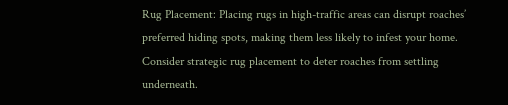Rug Placement: Placing rugs in high-traffic areas can disrupt roaches’ preferred hiding spots, making them less likely to infest your home. Consider strategic rug placement to deter roaches from settling underneath.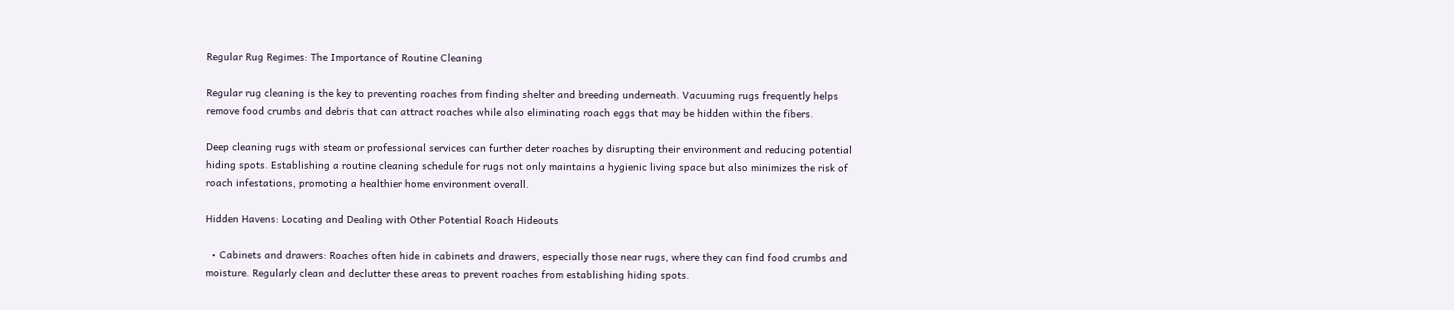Regular Rug Regimes: The Importance of Routine Cleaning

Regular rug cleaning is the key to preventing roaches from finding shelter and breeding underneath. Vacuuming rugs frequently helps remove food crumbs and debris that can attract roaches while also eliminating roach eggs that may be hidden within the fibers.

Deep cleaning rugs with steam or professional services can further deter roaches by disrupting their environment and reducing potential hiding spots. Establishing a routine cleaning schedule for rugs not only maintains a hygienic living space but also minimizes the risk of roach infestations, promoting a healthier home environment overall.

Hidden Havens: Locating and Dealing with Other Potential Roach Hideouts

  • Cabinets and drawers: Roaches often hide in cabinets and drawers, especially those near rugs, where they can find food crumbs and moisture. Regularly clean and declutter these areas to prevent roaches from establishing hiding spots.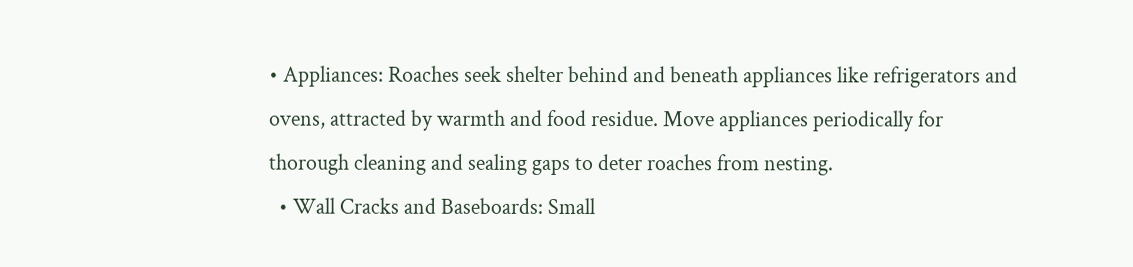• Appliances: Roaches seek shelter behind and beneath appliances like refrigerators and ovens, attracted by warmth and food residue. Move appliances periodically for thorough cleaning and sealing gaps to deter roaches from nesting.
  • Wall Cracks and Baseboards: Small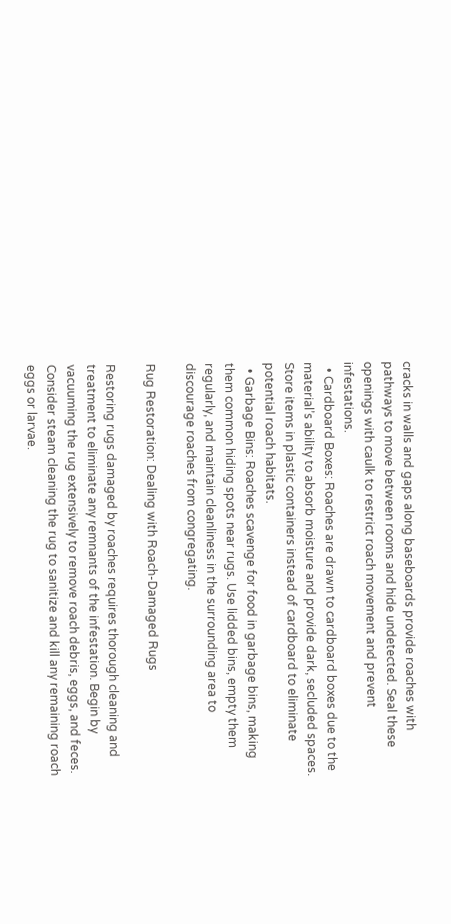cracks in walls and gaps along baseboards provide roaches with pathways to move between rooms and hide undetected. Seal these openings with caulk to restrict roach movement and prevent infestations.
  • Cardboard Boxes: Roaches are drawn to cardboard boxes due to the material’s ability to absorb moisture and provide dark, secluded spaces. Store items in plastic containers instead of cardboard to eliminate potential roach habitats.
  • Garbage Bins: Roaches scavenge for food in garbage bins, making them common hiding spots near rugs. Use lidded bins, empty them regularly, and maintain cleanliness in the surrounding area to discourage roaches from congregating.

Rug Restoration: Dealing with Roach-Damaged Rugs

Restoring rugs damaged by roaches requires thorough cleaning and treatment to eliminate any remnants of the infestation. Begin by vacuuming the rug extensively to remove roach debris, eggs, and feces. Consider steam cleaning the rug to sanitize and kill any remaining roach eggs or larvae.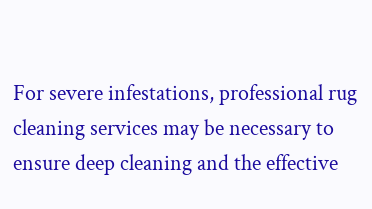For severe infestations, professional rug cleaning services may be necessary to ensure deep cleaning and the effective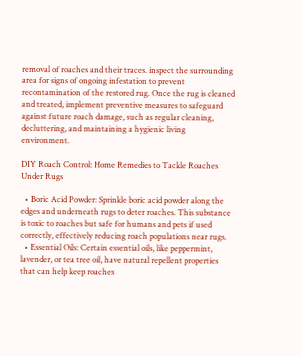removal of roaches and their traces. inspect the surrounding area for signs of ongoing infestation to prevent recontamination of the restored rug. Once the rug is cleaned and treated, implement preventive measures to safeguard against future roach damage, such as regular cleaning, decluttering, and maintaining a hygienic living environment.

DIY Roach Control: Home Remedies to Tackle Roaches Under Rugs

  • Boric Acid Powder: Sprinkle boric acid powder along the edges and underneath rugs to deter roaches. This substance is toxic to roaches but safe for humans and pets if used correctly, effectively reducing roach populations near rugs.
  • Essential Oils: Certain essential oils, like peppermint, lavender, or tea tree oil, have natural repellent properties that can help keep roaches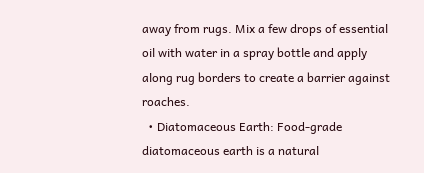away from rugs. Mix a few drops of essential oil with water in a spray bottle and apply along rug borders to create a barrier against roaches.
  • Diatomaceous Earth: Food-grade diatomaceous earth is a natural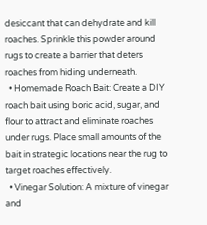desiccant that can dehydrate and kill roaches. Sprinkle this powder around rugs to create a barrier that deters roaches from hiding underneath.
  • Homemade Roach Bait: Create a DIY roach bait using boric acid, sugar, and flour to attract and eliminate roaches under rugs. Place small amounts of the bait in strategic locations near the rug to target roaches effectively.
  • Vinegar Solution: A mixture of vinegar and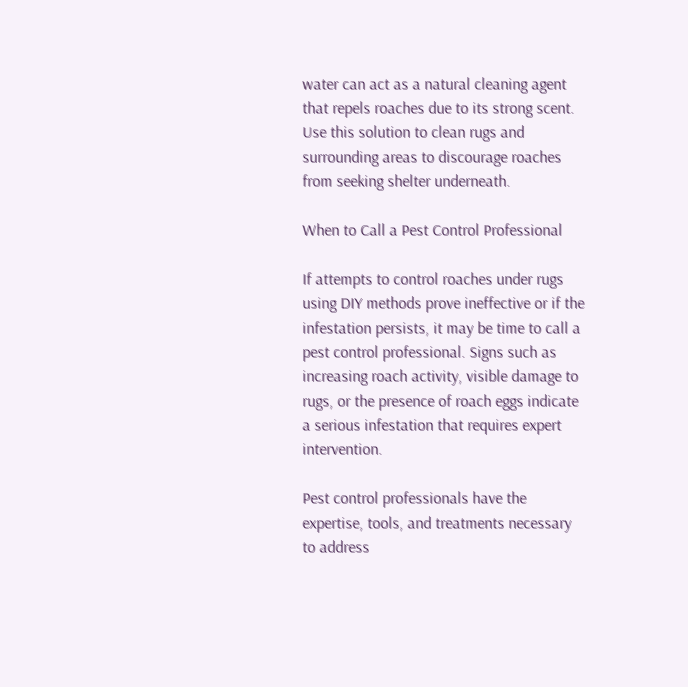water can act as a natural cleaning agent that repels roaches due to its strong scent. Use this solution to clean rugs and surrounding areas to discourage roaches from seeking shelter underneath.

When to Call a Pest Control Professional

If attempts to control roaches under rugs using DIY methods prove ineffective or if the infestation persists, it may be time to call a pest control professional. Signs such as increasing roach activity, visible damage to rugs, or the presence of roach eggs indicate a serious infestation that requires expert intervention.

Pest control professionals have the expertise, tools, and treatments necessary to address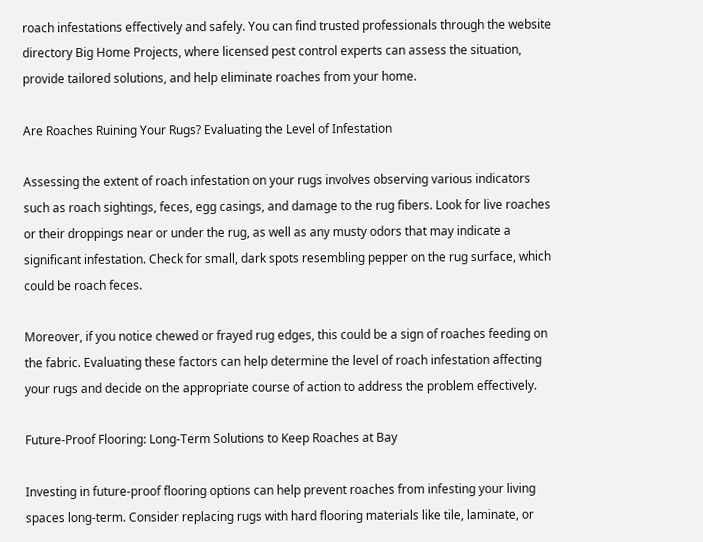roach infestations effectively and safely. You can find trusted professionals through the website directory Big Home Projects, where licensed pest control experts can assess the situation, provide tailored solutions, and help eliminate roaches from your home.

Are Roaches Ruining Your Rugs? Evaluating the Level of Infestation

Assessing the extent of roach infestation on your rugs involves observing various indicators such as roach sightings, feces, egg casings, and damage to the rug fibers. Look for live roaches or their droppings near or under the rug, as well as any musty odors that may indicate a significant infestation. Check for small, dark spots resembling pepper on the rug surface, which could be roach feces.

Moreover, if you notice chewed or frayed rug edges, this could be a sign of roaches feeding on the fabric. Evaluating these factors can help determine the level of roach infestation affecting your rugs and decide on the appropriate course of action to address the problem effectively.

Future-Proof Flooring: Long-Term Solutions to Keep Roaches at Bay

Investing in future-proof flooring options can help prevent roaches from infesting your living spaces long-term. Consider replacing rugs with hard flooring materials like tile, laminate, or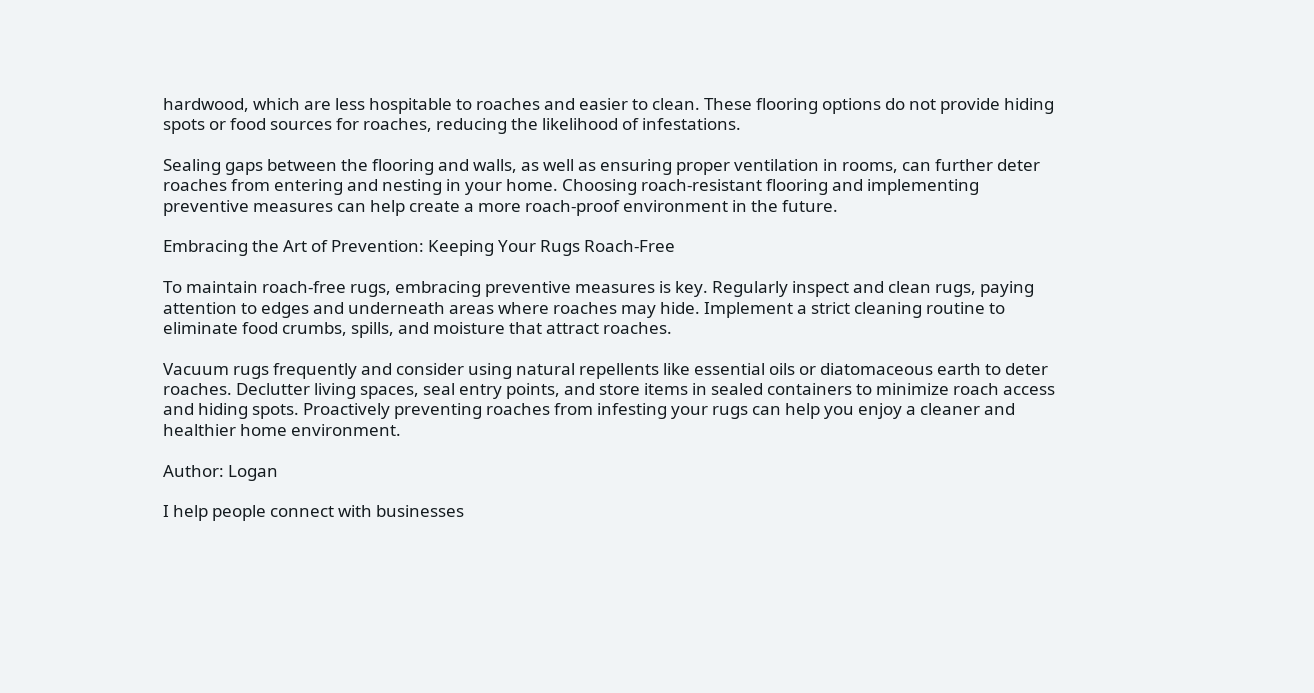hardwood, which are less hospitable to roaches and easier to clean. These flooring options do not provide hiding spots or food sources for roaches, reducing the likelihood of infestations.

Sealing gaps between the flooring and walls, as well as ensuring proper ventilation in rooms, can further deter roaches from entering and nesting in your home. Choosing roach-resistant flooring and implementing preventive measures can help create a more roach-proof environment in the future.

Embracing the Art of Prevention: Keeping Your Rugs Roach-Free

To maintain roach-free rugs, embracing preventive measures is key. Regularly inspect and clean rugs, paying attention to edges and underneath areas where roaches may hide. Implement a strict cleaning routine to eliminate food crumbs, spills, and moisture that attract roaches.

Vacuum rugs frequently and consider using natural repellents like essential oils or diatomaceous earth to deter roaches. Declutter living spaces, seal entry points, and store items in sealed containers to minimize roach access and hiding spots. Proactively preventing roaches from infesting your rugs can help you enjoy a cleaner and healthier home environment.

Author: Logan

I help people connect with businesses